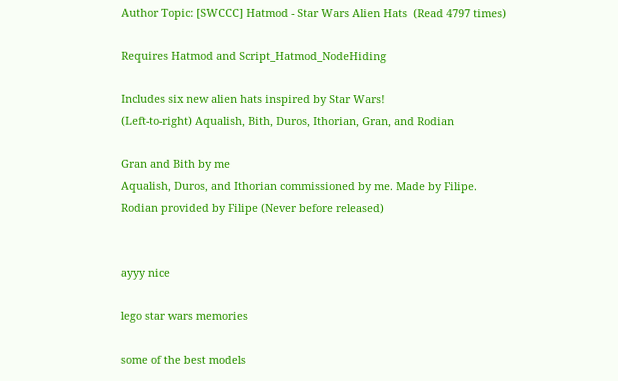Author Topic: [SWCCC] Hatmod - Star Wars Alien Hats  (Read 4797 times)

Requires Hatmod and Script_Hatmod_NodeHiding

Includes six new alien hats inspired by Star Wars!
(Left-to-right) Aqualish, Bith, Duros, Ithorian, Gran, and Rodian

Gran and Bith by me
Aqualish, Duros, and Ithorian commissioned by me. Made by Filipe.
Rodian provided by Filipe (Never before released)


ayyy nice

lego star wars memories

some of the best models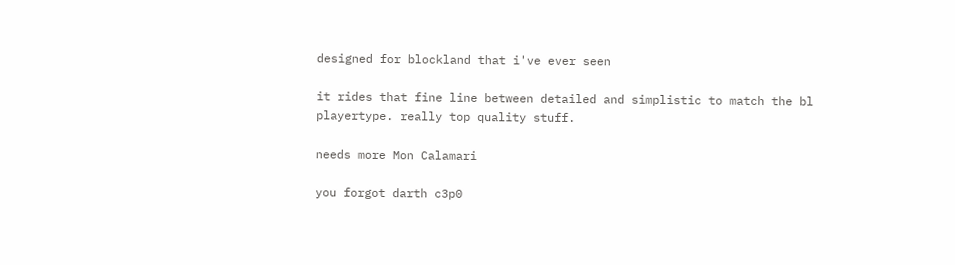designed for blockland that i've ever seen

it rides that fine line between detailed and simplistic to match the bl playertype. really top quality stuff.

needs more Mon Calamari

you forgot darth c3p0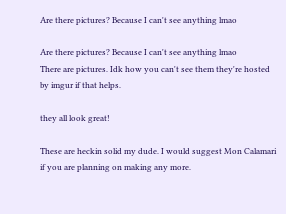Are there pictures? Because I can't see anything lmao

Are there pictures? Because I can't see anything lmao
There are pictures. Idk how you can't see them they're hosted by imgur if that helps.

they all look great!

These are heckin solid my dude. I would suggest Mon Calamari if you are planning on making any more.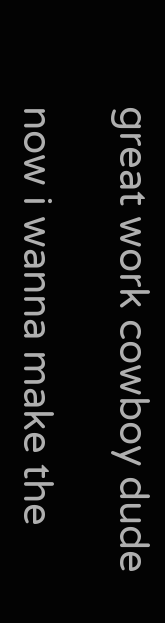great work cowboy dude

now i wanna make the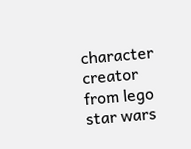character creator from lego star wars